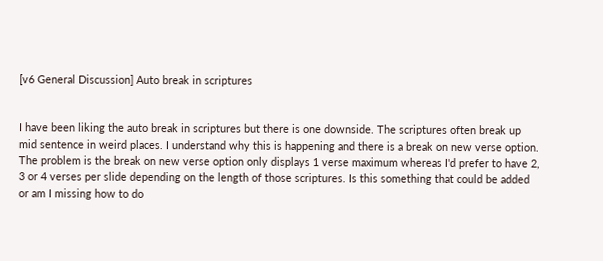[v6 General Discussion] Auto break in scriptures


I have been liking the auto break in scriptures but there is one downside. The scriptures often break up mid sentence in weird places. I understand why this is happening and there is a break on new verse option. The problem is the break on new verse option only displays 1 verse maximum whereas I'd prefer to have 2, 3 or 4 verses per slide depending on the length of those scriptures. Is this something that could be added or am I missing how to do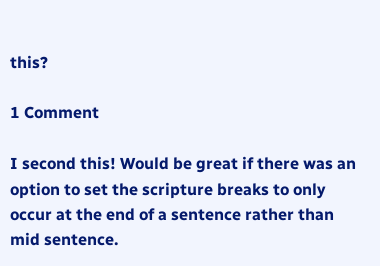this?

1 Comment

I second this! Would be great if there was an option to set the scripture breaks to only occur at the end of a sentence rather than mid sentence.